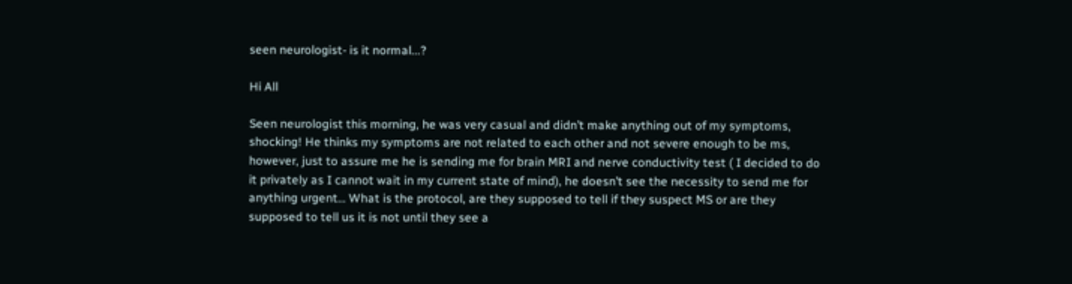seen neurologist- is it normal...?

Hi All

Seen neurologist this morning, he was very casual and didn’t make anything out of my symptoms, shocking! He thinks my symptoms are not related to each other and not severe enough to be ms, however, just to assure me he is sending me for brain MRI and nerve conductivity test ( I decided to do it privately as I cannot wait in my current state of mind), he doesn’t see the necessity to send me for anything urgent… What is the protocol, are they supposed to tell if they suspect MS or are they supposed to tell us it is not until they see a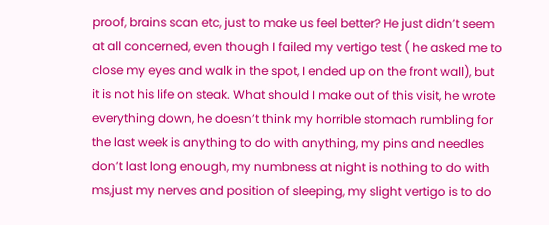proof, brains scan etc, just to make us feel better? He just didn’t seem at all concerned, even though I failed my vertigo test ( he asked me to close my eyes and walk in the spot, I ended up on the front wall), but it is not his life on steak. What should I make out of this visit, he wrote everything down, he doesn’t think my horrible stomach rumbling for the last week is anything to do with anything, my pins and needles don’t last long enough, my numbness at night is nothing to do with ms,just my nerves and position of sleeping, my slight vertigo is to do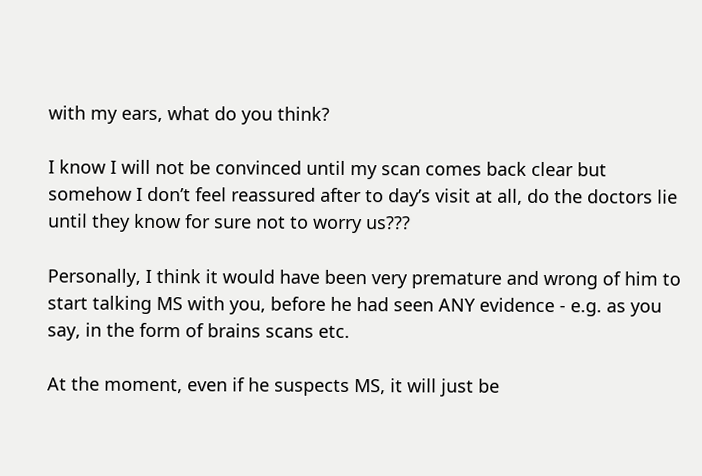with my ears, what do you think?

I know I will not be convinced until my scan comes back clear but somehow I don’t feel reassured after to day’s visit at all, do the doctors lie until they know for sure not to worry us???

Personally, I think it would have been very premature and wrong of him to start talking MS with you, before he had seen ANY evidence - e.g. as you say, in the form of brains scans etc.

At the moment, even if he suspects MS, it will just be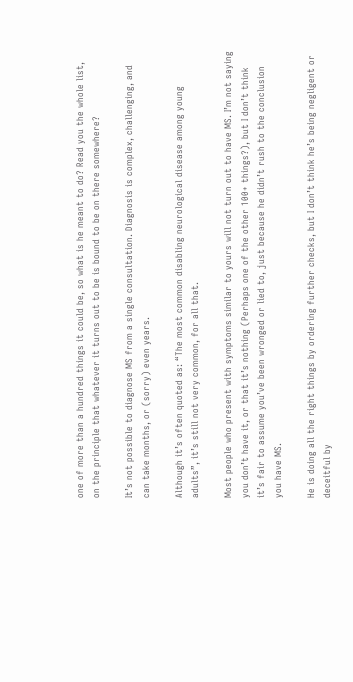one of more than a hundred things it could be, so what is he meant to do? Read you the whole list, on the principle that whatever it turns out to be is bound to be on there somewhere?

It’s not possible to diagnose MS from a single consultation. Diagnosis is complex, challenging, and can take months, or (sorry) even years.

Although it’s often quoted as: “The most common disabling neurological disease among young adults”, it’s still not very common, for all that.

Most people who present with symptoms similar to yours will not turn out to have MS. I’m not saying you don’t have it, or that it’s nothing (Perhaps one of the other 100+ things?), but I don’t think it’s fair to assume you’ve been wronged or lied to, just because he didn’t rush to the conclusion you have MS.

He is doing all the right things by ordering further checks, but I don’t think he’s being negligent or deceitful by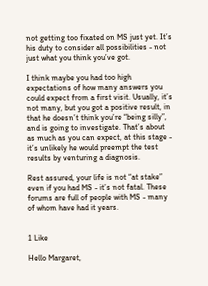not getting too fixated on MS just yet. It’s his duty to consider all possibilities - not just what you think you’ve got.

I think maybe you had too high expectations of how many answers you could expect from a first visit. Usually, it’s not many, but you got a positive result, in that he doesn’t think you’re “being silly”, and is going to investigate. That’s about as much as you can expect, at this stage - it’s unlikely he would preempt the test results by venturing a diagnosis.

Rest assured, your life is not “at stake” even if you had MS - it’s not fatal. These forums are full of people with MS - many of whom have had it years.


1 Like

Hello Margaret,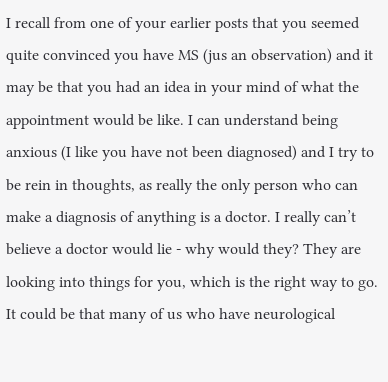I recall from one of your earlier posts that you seemed quite convinced you have MS (jus an observation) and it may be that you had an idea in your mind of what the appointment would be like. I can understand being anxious (I like you have not been diagnosed) and I try to be rein in thoughts, as really the only person who can make a diagnosis of anything is a doctor. I really can’t believe a doctor would lie - why would they? They are looking into things for you, which is the right way to go. It could be that many of us who have neurological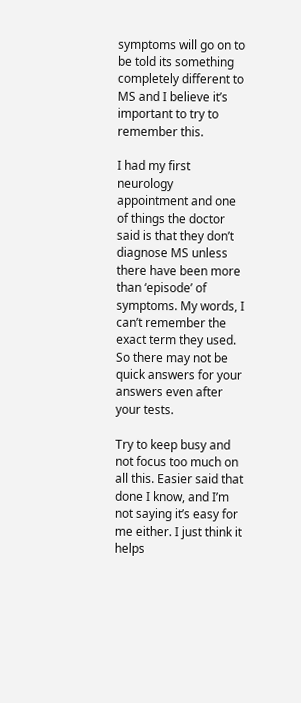symptoms will go on to be told its something completely different to MS and I believe it’s important to try to remember this.

I had my first neurology appointment and one of things the doctor said is that they don’t diagnose MS unless there have been more than ‘episode’ of symptoms. My words, I can’t remember the exact term they used. So there may not be quick answers for your answers even after your tests.

Try to keep busy and not focus too much on all this. Easier said that done I know, and I’m not saying it’s easy for me either. I just think it helps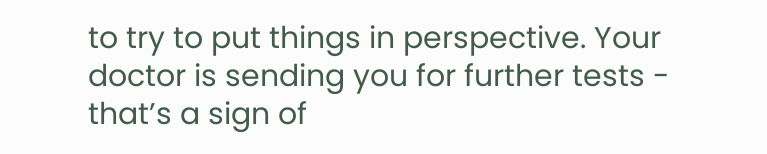to try to put things in perspective. Your doctor is sending you for further tests - that’s a sign of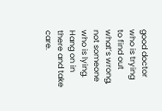good doctor who is trying to find out what’s wrong, not someone who is lying. Hang on in there and take care.